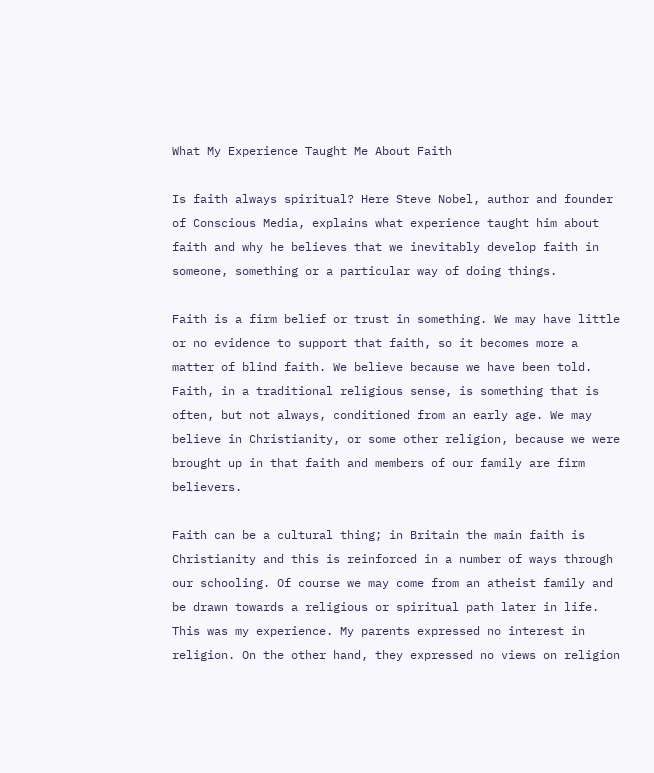What My Experience Taught Me About Faith

Is faith always spiritual? Here Steve Nobel, author and founder of Conscious Media, explains what experience taught him about faith and why he believes that we inevitably develop faith in someone, something or a particular way of doing things.

Faith is a firm belief or trust in something. We may have little or no evidence to support that faith, so it becomes more a matter of blind faith. We believe because we have been told. Faith, in a traditional religious sense, is something that is often, but not always, conditioned from an early age. We may believe in Christianity, or some other religion, because we were brought up in that faith and members of our family are firm believers.

Faith can be a cultural thing; in Britain the main faith is Christianity and this is reinforced in a number of ways through our schooling. Of course we may come from an atheist family and be drawn towards a religious or spiritual path later in life. This was my experience. My parents expressed no interest in religion. On the other hand, they expressed no views on religion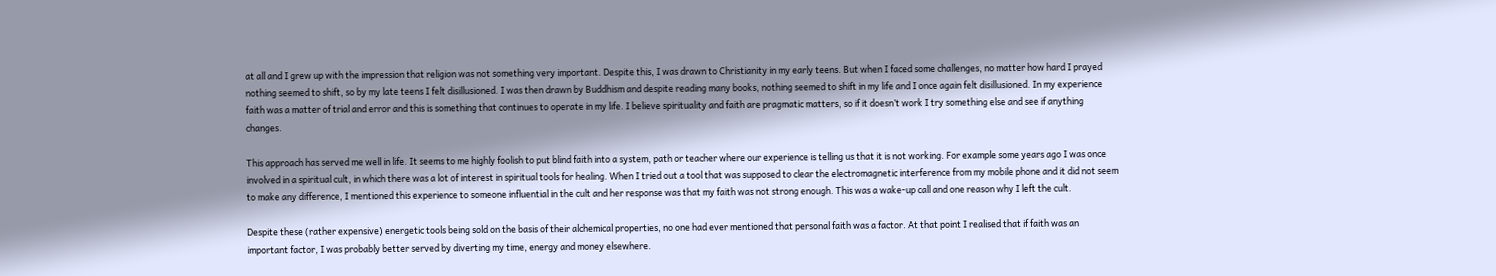at all and I grew up with the impression that religion was not something very important. Despite this, I was drawn to Christianity in my early teens. But when I faced some challenges, no matter how hard I prayed nothing seemed to shift, so by my late teens I felt disillusioned. I was then drawn by Buddhism and despite reading many books, nothing seemed to shift in my life and I once again felt disillusioned. In my experience faith was a matter of trial and error and this is something that continues to operate in my life. I believe spirituality and faith are pragmatic matters, so if it doesn’t work I try something else and see if anything changes.

This approach has served me well in life. It seems to me highly foolish to put blind faith into a system, path or teacher where our experience is telling us that it is not working. For example some years ago I was once involved in a spiritual cult, in which there was a lot of interest in spiritual tools for healing. When I tried out a tool that was supposed to clear the electromagnetic interference from my mobile phone and it did not seem to make any difference, I mentioned this experience to someone influential in the cult and her response was that my faith was not strong enough. This was a wake-up call and one reason why I left the cult.

Despite these (rather expensive) energetic tools being sold on the basis of their alchemical properties, no one had ever mentioned that personal faith was a factor. At that point I realised that if faith was an important factor, I was probably better served by diverting my time, energy and money elsewhere.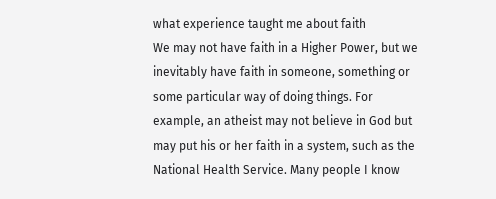what experience taught me about faith
We may not have faith in a Higher Power, but we inevitably have faith in someone, something or some particular way of doing things. For example, an atheist may not believe in God but may put his or her faith in a system, such as the National Health Service. Many people I know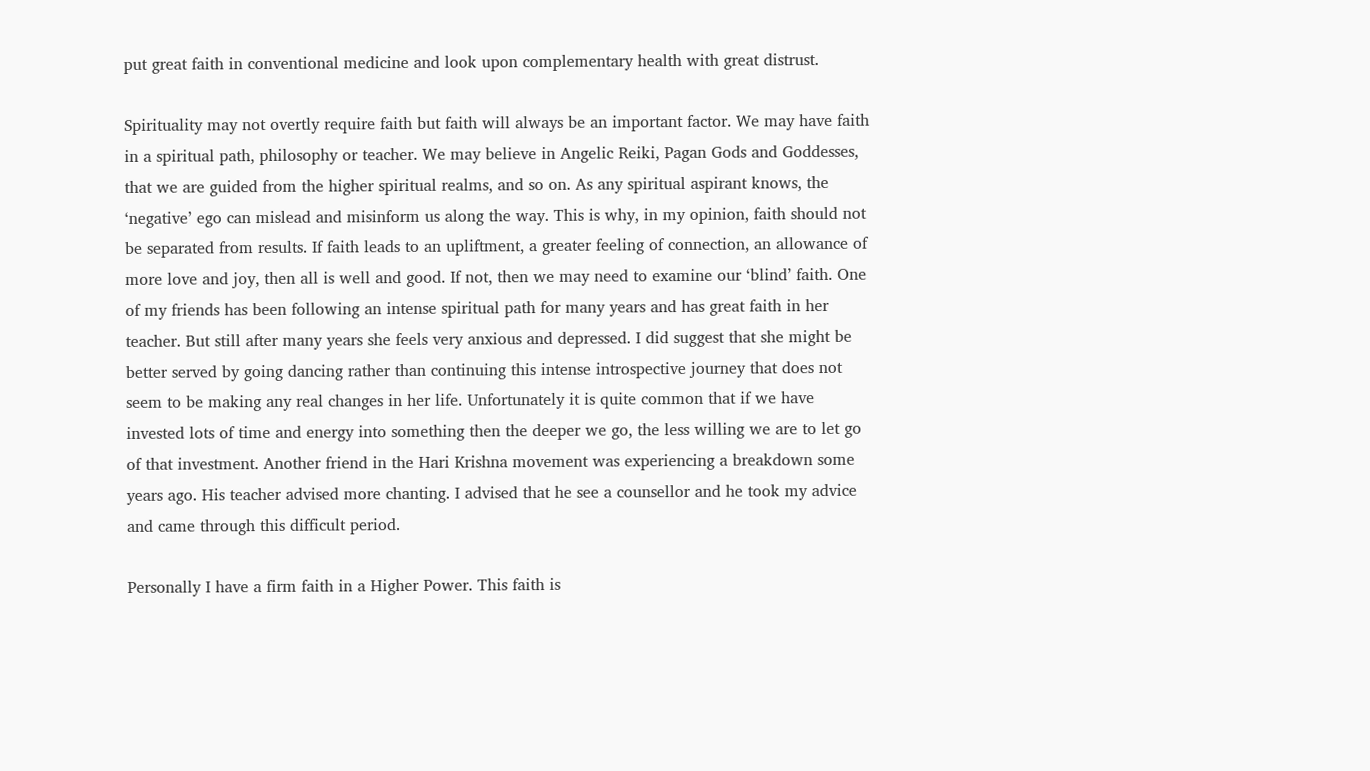put great faith in conventional medicine and look upon complementary health with great distrust.

Spirituality may not overtly require faith but faith will always be an important factor. We may have faith in a spiritual path, philosophy or teacher. We may believe in Angelic Reiki, Pagan Gods and Goddesses, that we are guided from the higher spiritual realms, and so on. As any spiritual aspirant knows, the ‘negative’ ego can mislead and misinform us along the way. This is why, in my opinion, faith should not be separated from results. If faith leads to an upliftment, a greater feeling of connection, an allowance of more love and joy, then all is well and good. If not, then we may need to examine our ‘blind’ faith. One of my friends has been following an intense spiritual path for many years and has great faith in her teacher. But still after many years she feels very anxious and depressed. I did suggest that she might be better served by going dancing rather than continuing this intense introspective journey that does not seem to be making any real changes in her life. Unfortunately it is quite common that if we have invested lots of time and energy into something then the deeper we go, the less willing we are to let go of that investment. Another friend in the Hari Krishna movement was experiencing a breakdown some years ago. His teacher advised more chanting. I advised that he see a counsellor and he took my advice and came through this difficult period.

Personally I have a firm faith in a Higher Power. This faith is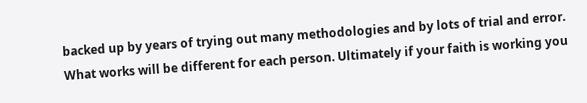backed up by years of trying out many methodologies and by lots of trial and error. What works will be different for each person. Ultimately if your faith is working you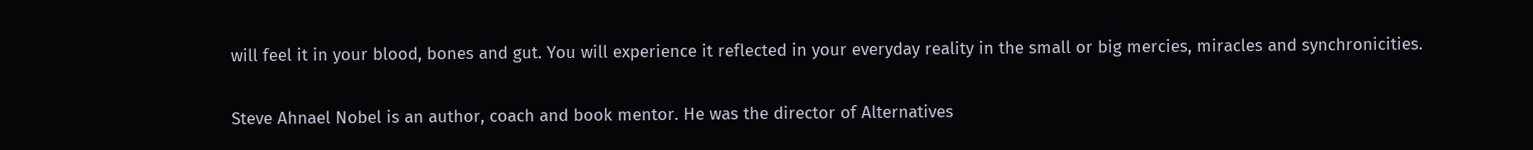will feel it in your blood, bones and gut. You will experience it reflected in your everyday reality in the small or big mercies, miracles and synchronicities.

Steve Ahnael Nobel is an author, coach and book mentor. He was the director of Alternatives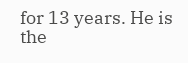for 13 years. He is the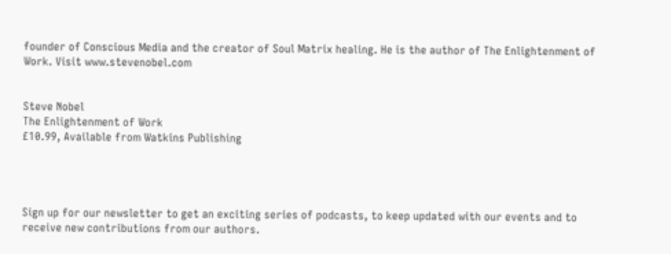founder of Conscious Media and the creator of Soul Matrix healing. He is the author of The Enlightenment of Work. Visit www.stevenobel.com


Steve Nobel
The Enlightenment of Work
£10.99, Available from Watkins Publishing




Sign up for our newsletter to get an exciting series of podcasts, to keep updated with our events and to receive new contributions from our authors.